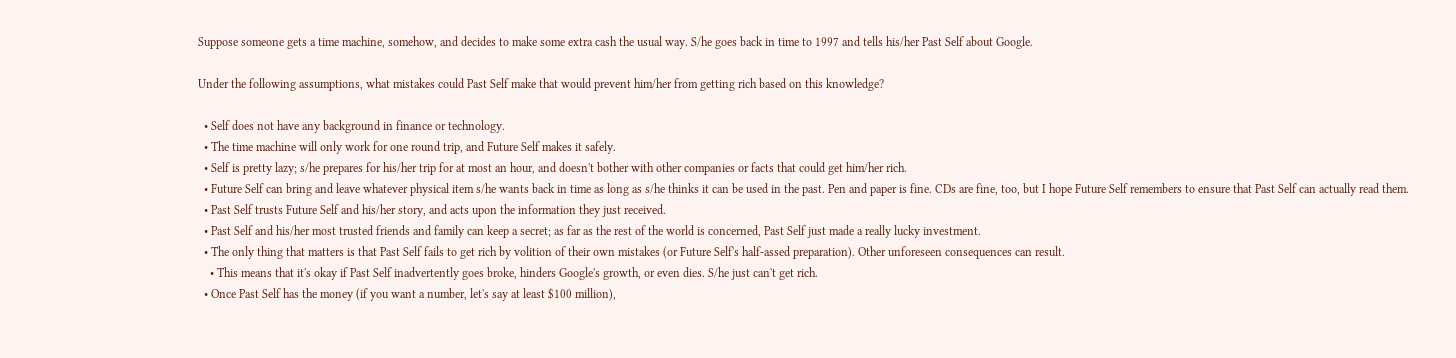Suppose someone gets a time machine, somehow, and decides to make some extra cash the usual way. S/he goes back in time to 1997 and tells his/her Past Self about Google.

Under the following assumptions, what mistakes could Past Self make that would prevent him/her from getting rich based on this knowledge?

  • Self does not have any background in finance or technology.
  • The time machine will only work for one round trip, and Future Self makes it safely.
  • Self is pretty lazy; s/he prepares for his/her trip for at most an hour, and doesn't bother with other companies or facts that could get him/her rich.
  • Future Self can bring and leave whatever physical item s/he wants back in time as long as s/he thinks it can be used in the past. Pen and paper is fine. CDs are fine, too, but I hope Future Self remembers to ensure that Past Self can actually read them.
  • Past Self trusts Future Self and his/her story, and acts upon the information they just received.
  • Past Self and his/her most trusted friends and family can keep a secret; as far as the rest of the world is concerned, Past Self just made a really lucky investment.
  • The only thing that matters is that Past Self fails to get rich by volition of their own mistakes (or Future Self's half-assed preparation). Other unforeseen consequences can result.
    • This means that it's okay if Past Self inadvertently goes broke, hinders Google's growth, or even dies. S/he just can't get rich.
  • Once Past Self has the money (if you want a number, let's say at least $100 million),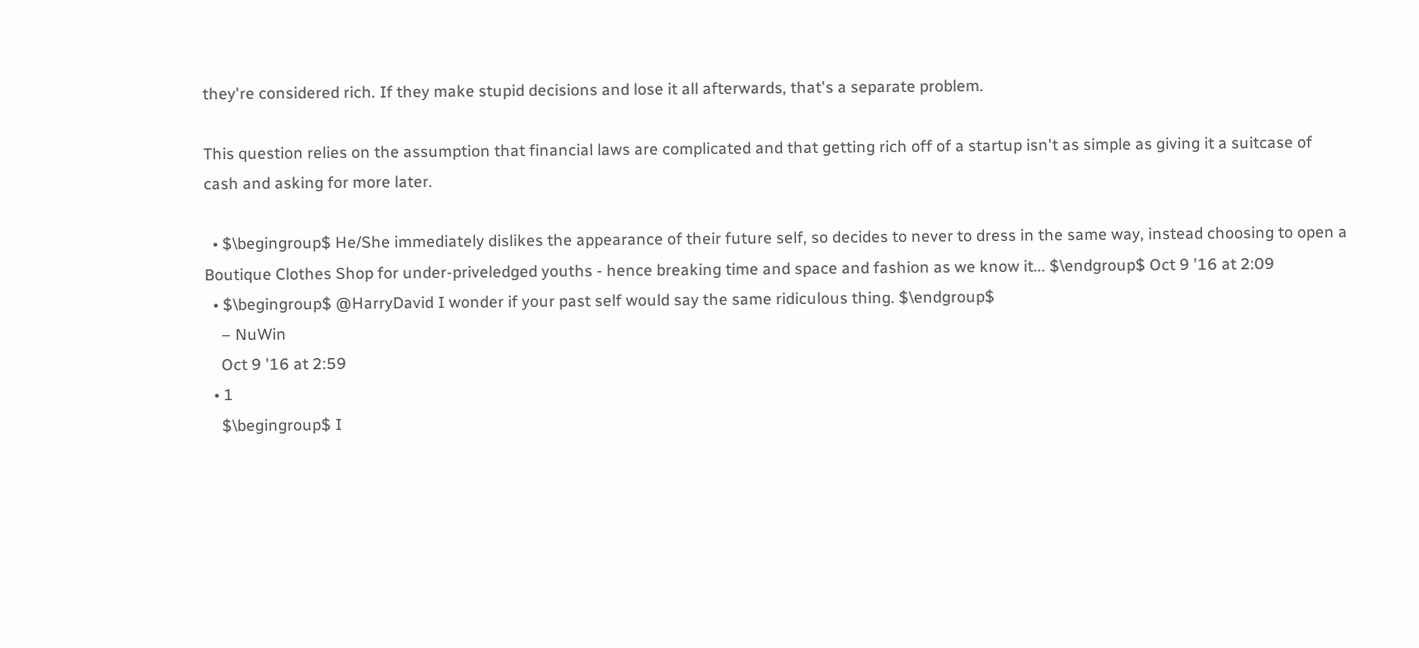they're considered rich. If they make stupid decisions and lose it all afterwards, that's a separate problem.

This question relies on the assumption that financial laws are complicated and that getting rich off of a startup isn't as simple as giving it a suitcase of cash and asking for more later.

  • $\begingroup$ He/She immediately dislikes the appearance of their future self, so decides to never to dress in the same way, instead choosing to open a Boutique Clothes Shop for under-priveledged youths - hence breaking time and space and fashion as we know it... $\endgroup$ Oct 9 '16 at 2:09
  • $\begingroup$ @HarryDavid I wonder if your past self would say the same ridiculous thing. $\endgroup$
    – NuWin
    Oct 9 '16 at 2:59
  • 1
    $\begingroup$ I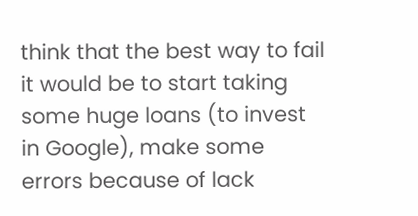think that the best way to fail it would be to start taking some huge loans (to invest in Google), make some errors because of lack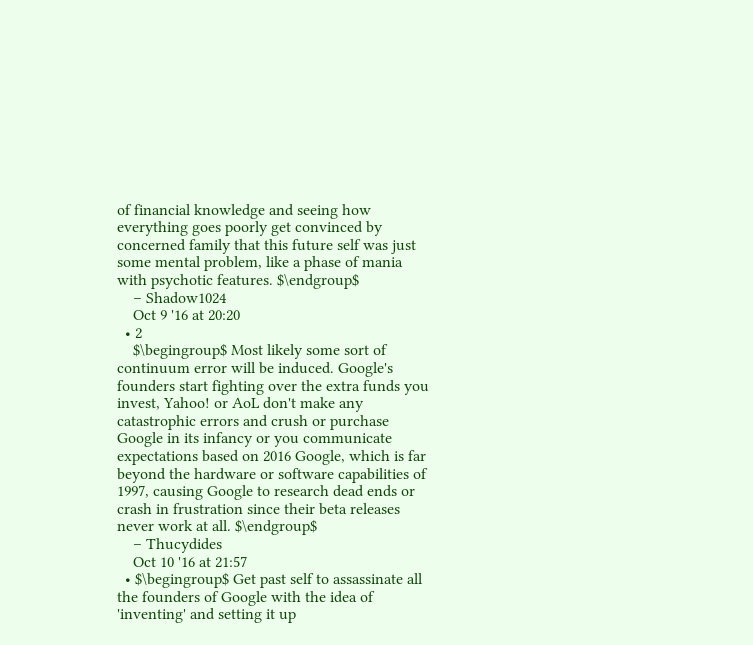of financial knowledge and seeing how everything goes poorly get convinced by concerned family that this future self was just some mental problem, like a phase of mania with psychotic features. $\endgroup$
    – Shadow1024
    Oct 9 '16 at 20:20
  • 2
    $\begingroup$ Most likely some sort of continuum error will be induced. Google's founders start fighting over the extra funds you invest, Yahoo! or AoL don't make any catastrophic errors and crush or purchase Google in its infancy or you communicate expectations based on 2016 Google, which is far beyond the hardware or software capabilities of 1997, causing Google to research dead ends or crash in frustration since their beta releases never work at all. $\endgroup$
    – Thucydides
    Oct 10 '16 at 21:57
  • $\begingroup$ Get past self to assassinate all the founders of Google with the idea of 'inventing' and setting it up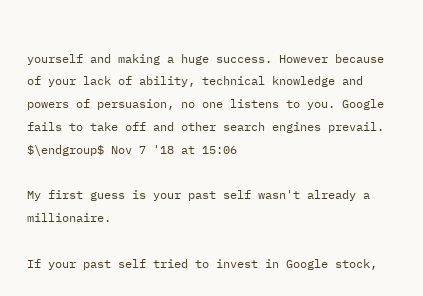yourself and making a huge success. However because of your lack of ability, technical knowledge and powers of persuasion, no one listens to you. Google fails to take off and other search engines prevail. $\endgroup$ Nov 7 '18 at 15:06

My first guess is your past self wasn't already a millionaire.

If your past self tried to invest in Google stock,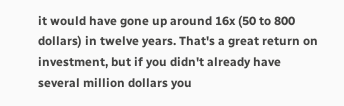it would have gone up around 16x (50 to 800 dollars) in twelve years. That's a great return on investment, but if you didn't already have several million dollars you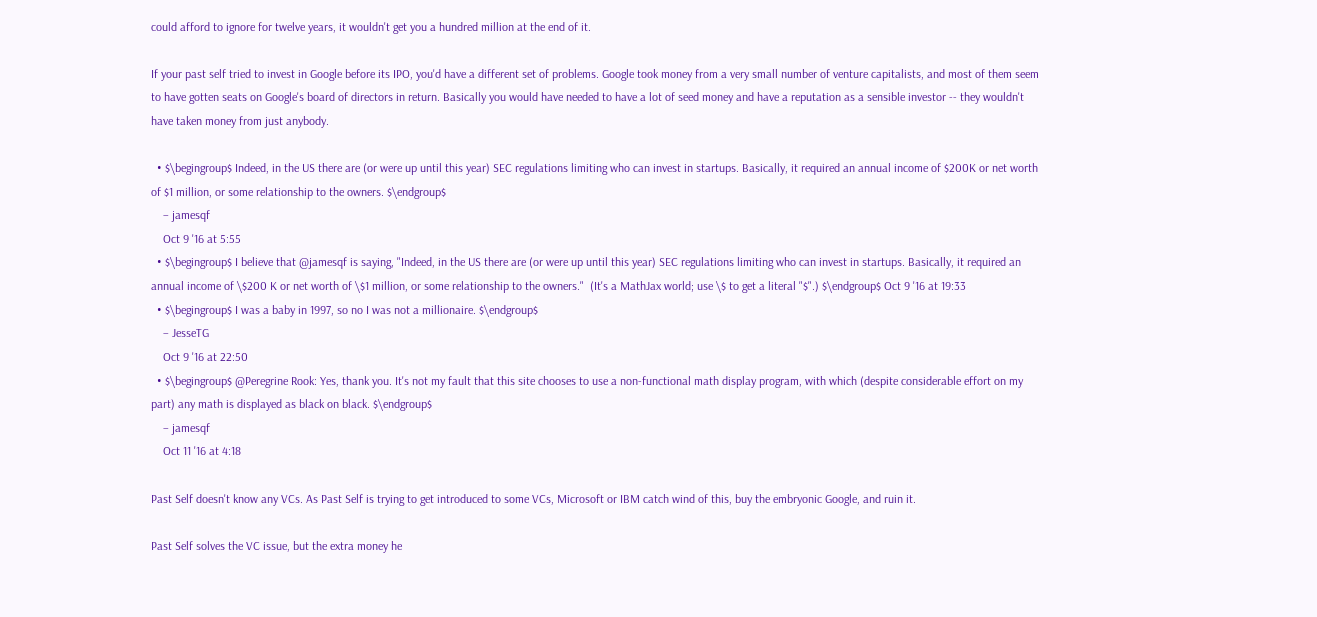could afford to ignore for twelve years, it wouldn't get you a hundred million at the end of it.

If your past self tried to invest in Google before its IPO, you'd have a different set of problems. Google took money from a very small number of venture capitalists, and most of them seem to have gotten seats on Google's board of directors in return. Basically you would have needed to have a lot of seed money and have a reputation as a sensible investor -- they wouldn't have taken money from just anybody.

  • $\begingroup$ Indeed, in the US there are (or were up until this year) SEC regulations limiting who can invest in startups. Basically, it required an annual income of $200K or net worth of $1 million, or some relationship to the owners. $\endgroup$
    – jamesqf
    Oct 9 '16 at 5:55
  • $\begingroup$ I believe that @jamesqf is saying, "Indeed, in the US there are (or were up until this year) SEC regulations limiting who can invest in startups. Basically, it required an annual income of \$200 K or net worth of \$1 million, or some relationship to the owners."  (It's a MathJax world; use \$ to get a literal "$".) $\endgroup$ Oct 9 '16 at 19:33
  • $\begingroup$ I was a baby in 1997, so no I was not a millionaire. $\endgroup$
    – JesseTG
    Oct 9 '16 at 22:50
  • $\begingroup$ @Peregrine Rook: Yes, thank you. It's not my fault that this site chooses to use a non-functional math display program, with which (despite considerable effort on my part) any math is displayed as black on black. $\endgroup$
    – jamesqf
    Oct 11 '16 at 4:18

Past Self doesn't know any VCs. As Past Self is trying to get introduced to some VCs, Microsoft or IBM catch wind of this, buy the embryonic Google, and ruin it.

Past Self solves the VC issue, but the extra money he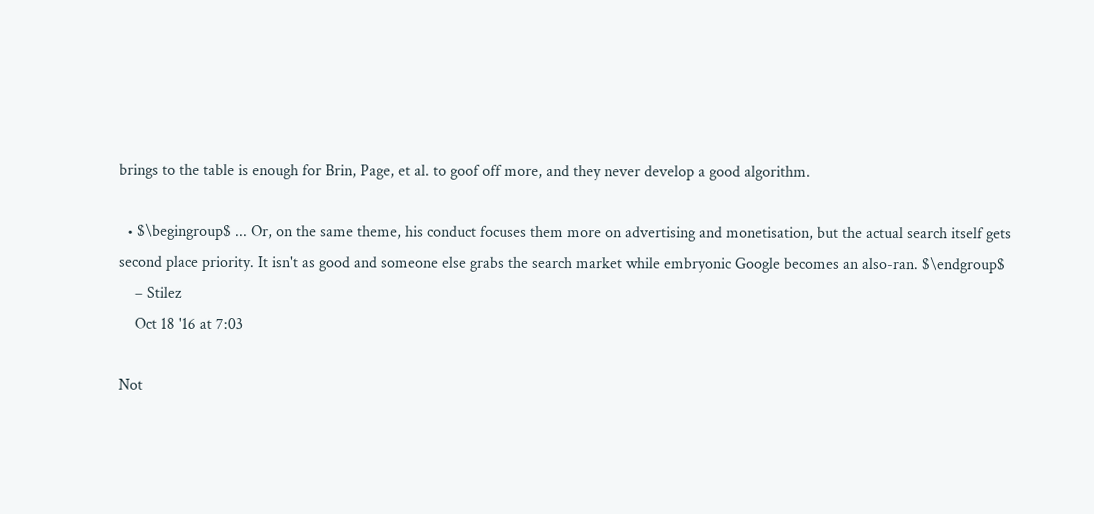brings to the table is enough for Brin, Page, et al. to goof off more, and they never develop a good algorithm.

  • $\begingroup$ ... Or, on the same theme, his conduct focuses them more on advertising and monetisation, but the actual search itself gets second place priority. It isn't as good and someone else grabs the search market while embryonic Google becomes an also-ran. $\endgroup$
    – Stilez
    Oct 18 '16 at 7:03

Not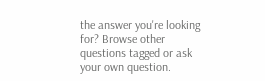the answer you're looking for? Browse other questions tagged or ask your own question.